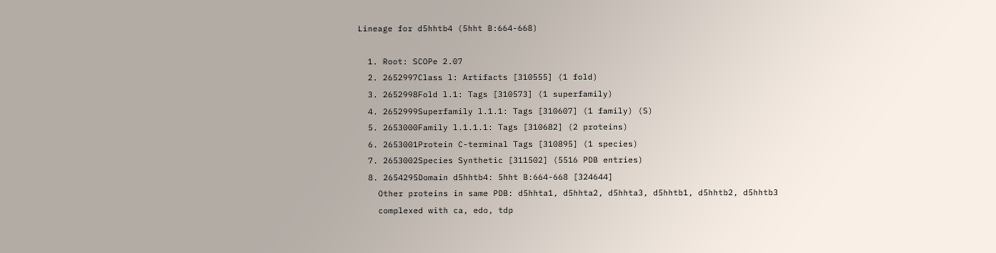Lineage for d5hhtb4 (5hht B:664-668)

  1. Root: SCOPe 2.07
  2. 2652997Class l: Artifacts [310555] (1 fold)
  3. 2652998Fold l.1: Tags [310573] (1 superfamily)
  4. 2652999Superfamily l.1.1: Tags [310607] (1 family) (S)
  5. 2653000Family l.1.1.1: Tags [310682] (2 proteins)
  6. 2653001Protein C-terminal Tags [310895] (1 species)
  7. 2653002Species Synthetic [311502] (5516 PDB entries)
  8. 2654295Domain d5hhtb4: 5hht B:664-668 [324644]
    Other proteins in same PDB: d5hhta1, d5hhta2, d5hhta3, d5hhtb1, d5hhtb2, d5hhtb3
    complexed with ca, edo, tdp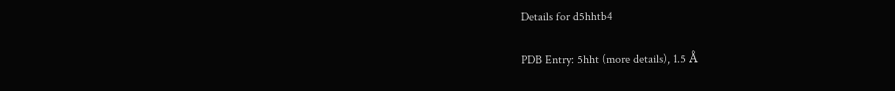Details for d5hhtb4

PDB Entry: 5hht (more details), 1.5 Å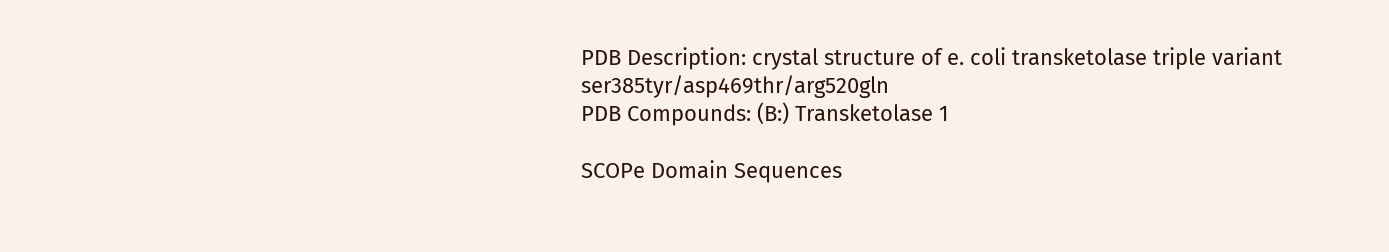PDB Description: crystal structure of e. coli transketolase triple variant ser385tyr/asp469thr/arg520gln
PDB Compounds: (B:) Transketolase 1

SCOPe Domain Sequences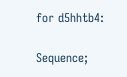for d5hhtb4:

Sequence;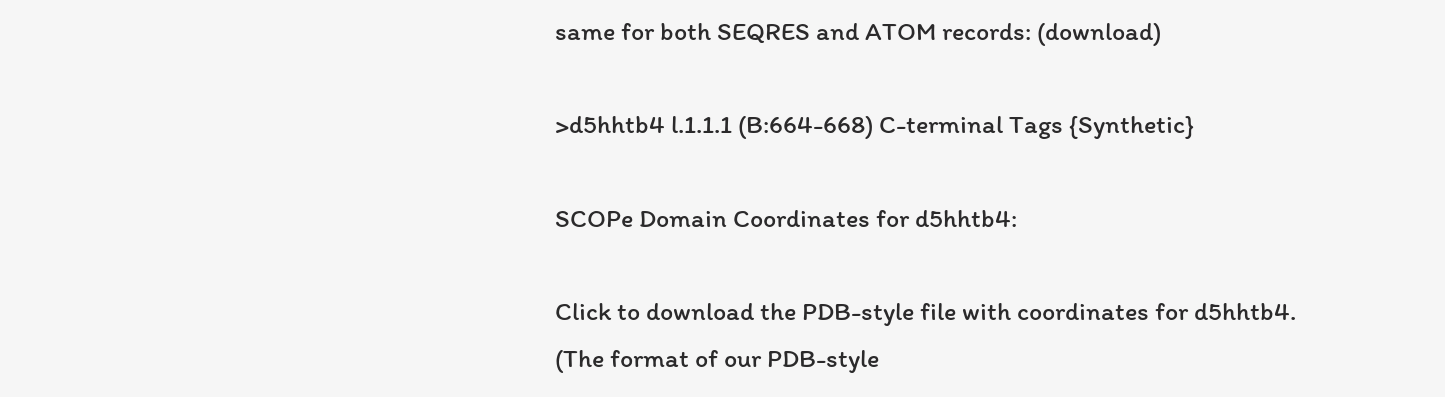same for both SEQRES and ATOM records: (download)

>d5hhtb4 l.1.1.1 (B:664-668) C-terminal Tags {Synthetic}

SCOPe Domain Coordinates for d5hhtb4:

Click to download the PDB-style file with coordinates for d5hhtb4.
(The format of our PDB-style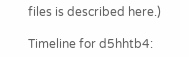files is described here.)

Timeline for d5hhtb4: